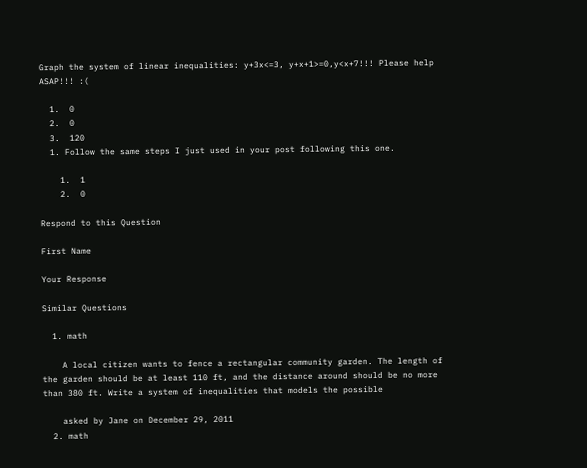Graph the system of linear inequalities: y+3x<=3, y+x+1>=0,y<x+7!!! Please help ASAP!!! :(

  1.  0
  2.  0
  3.  120
  1. Follow the same steps I just used in your post following this one.

    1.  1
    2.  0

Respond to this Question

First Name

Your Response

Similar Questions

  1. math

    A local citizen wants to fence a rectangular community garden. The length of the garden should be at least 110 ft, and the distance around should be no more than 380 ft. Write a system of inequalities that models the possible

    asked by Jane on December 29, 2011
  2. math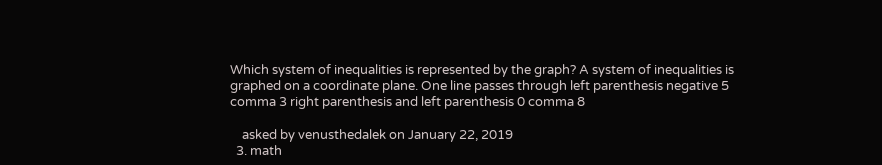Which system of inequalities is represented by the graph? A system of inequalities is graphed on a coordinate plane. One line passes through left parenthesis negative 5 comma 3 right parenthesis and left parenthesis 0 comma 8

    asked by venusthedalek on January 22, 2019
  3. math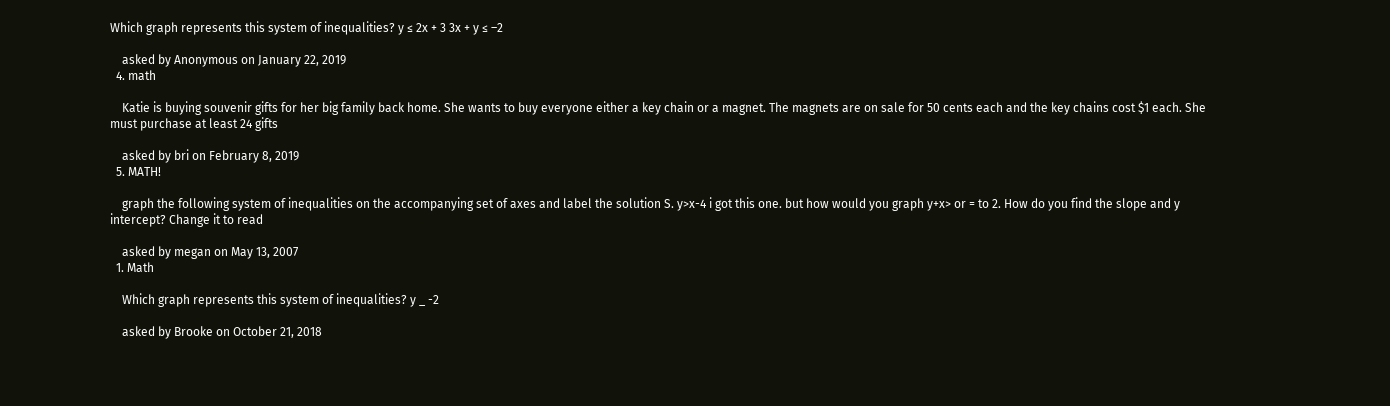Which graph represents this system of inequalities? y ≤ 2x + 3 3x + y ≤ –2

    asked by Anonymous on January 22, 2019
  4. math

    Katie is buying souvenir gifts for her big family back home. She wants to buy everyone either a key chain or a magnet. The magnets are on sale for 50 cents each and the key chains cost $1 each. She must purchase at least 24 gifts

    asked by bri on February 8, 2019
  5. MATH!

    graph the following system of inequalities on the accompanying set of axes and label the solution S. y>x-4 i got this one. but how would you graph y+x> or = to 2. How do you find the slope and y intercept? Change it to read

    asked by megan on May 13, 2007
  1. Math

    Which graph represents this system of inequalities? y _ -2

    asked by Brooke on October 21, 2018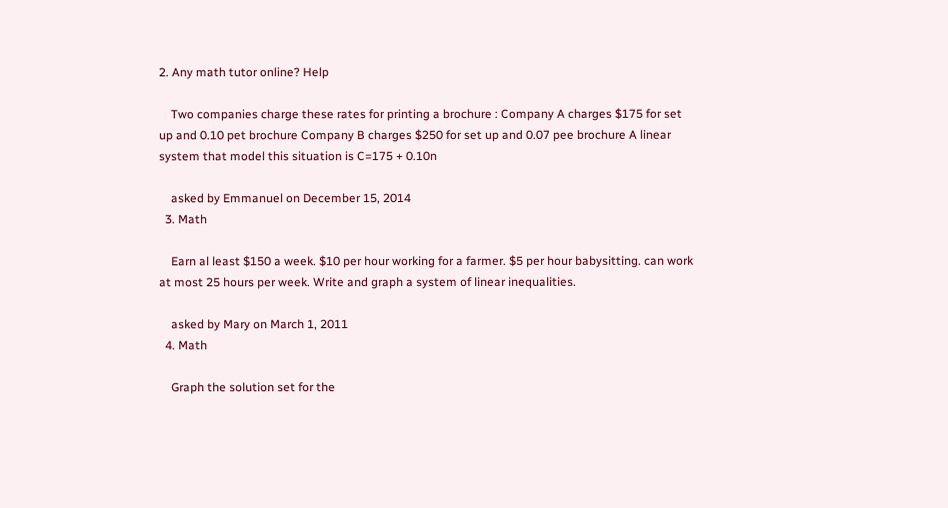2. Any math tutor online? Help

    Two companies charge these rates for printing a brochure : Company A charges $175 for set up and 0.10 pet brochure Company B charges $250 for set up and 0.07 pee brochure A linear system that model this situation is C=175 + 0.10n

    asked by Emmanuel on December 15, 2014
  3. Math

    Earn al least $150 a week. $10 per hour working for a farmer. $5 per hour babysitting. can work at most 25 hours per week. Write and graph a system of linear inequalities.

    asked by Mary on March 1, 2011
  4. Math

    Graph the solution set for the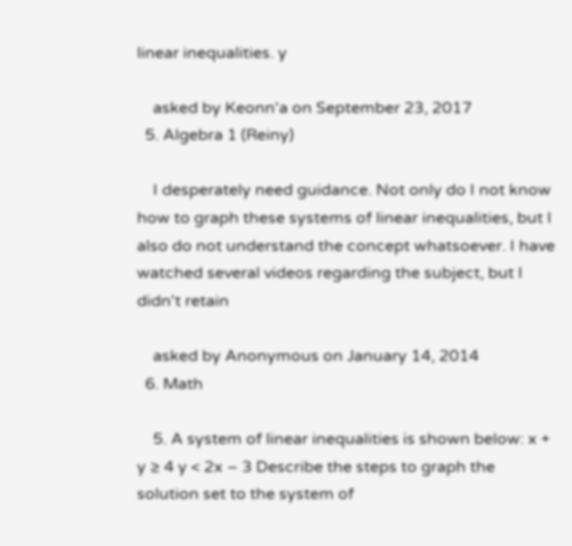linear inequalities. y

    asked by Keonn'a on September 23, 2017
  5. Algebra 1 (Reiny)

    I desperately need guidance. Not only do I not know how to graph these systems of linear inequalities, but I also do not understand the concept whatsoever. I have watched several videos regarding the subject, but I didn't retain

    asked by Anonymous on January 14, 2014
  6. Math

    5. A system of linear inequalities is shown below: x + y ≥ 4 y < 2x – 3 Describe the steps to graph the solution set to the system of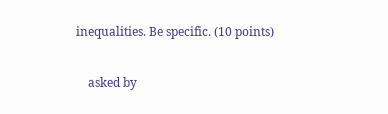inequalities. Be specific. (10 points)

    asked by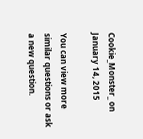Cookie_Monster_ on January 14, 2015

You can view more similar questions or ask a new question.